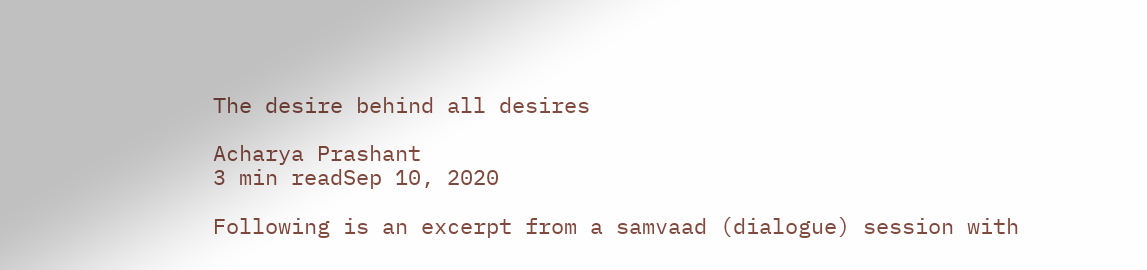The desire behind all desires

Acharya Prashant
3 min readSep 10, 2020

Following is an excerpt from a samvaad (dialogue) session with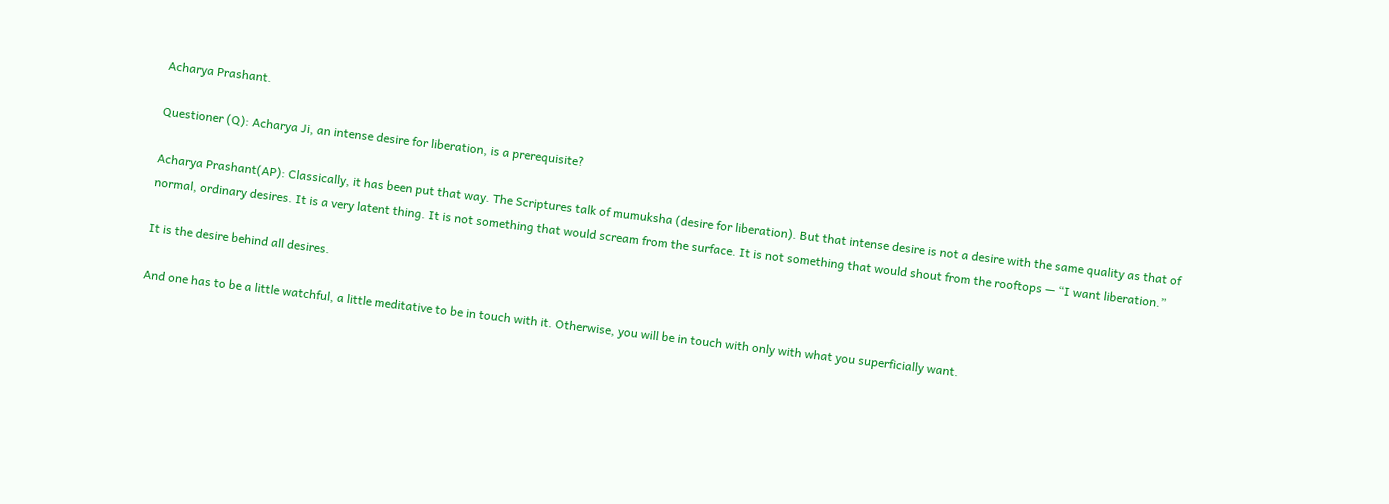Acharya Prashant.

Questioner (Q): Acharya Ji, an intense desire for liberation, is a prerequisite?

Acharya Prashant(AP): Classically, it has been put that way. The Scriptures talk of mumuksha (desire for liberation). But that intense desire is not a desire with the same quality as that of normal, ordinary desires. It is a very latent thing. It is not something that would scream from the surface. It is not something that would shout from the rooftops — “I want liberation.”

It is the desire behind all desires.

And one has to be a little watchful, a little meditative to be in touch with it. Otherwise, you will be in touch with only with what you superficially want.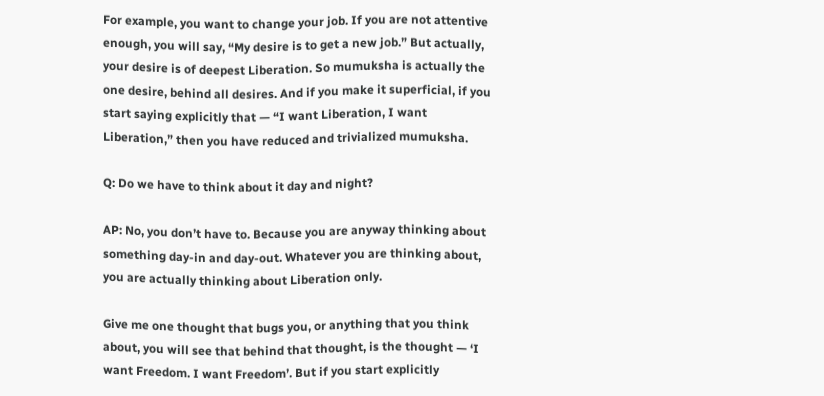For example, you want to change your job. If you are not attentive enough, you will say, “My desire is to get a new job.” But actually, your desire is of deepest Liberation. So mumuksha is actually the one desire, behind all desires. And if you make it superficial, if you start saying explicitly that — “I want Liberation, I want Liberation,” then you have reduced and trivialized mumuksha.

Q: Do we have to think about it day and night?

AP: No, you don’t have to. Because you are anyway thinking about something day-in and day-out. Whatever you are thinking about, you are actually thinking about Liberation only.

Give me one thought that bugs you, or anything that you think about, you will see that behind that thought, is the thought — ‘I want Freedom. I want Freedom’. But if you start explicitly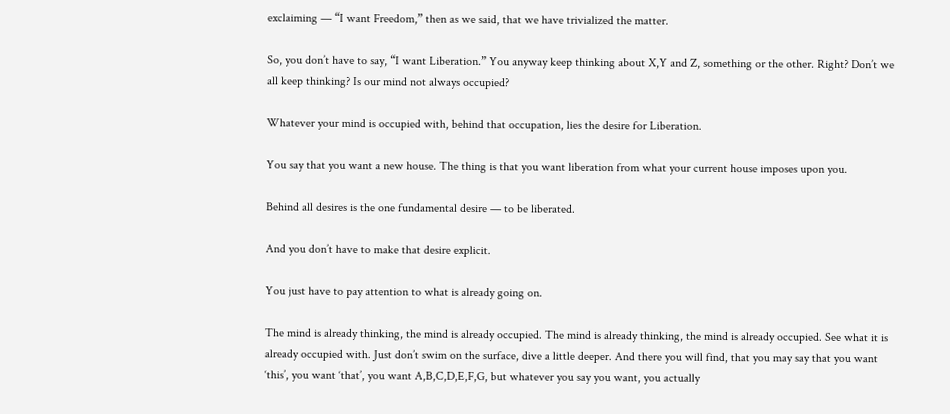exclaiming — “I want Freedom,” then as we said, that we have trivialized the matter.

So, you don’t have to say, “I want Liberation.” You anyway keep thinking about X,Y and Z, something or the other. Right? Don’t we all keep thinking? Is our mind not always occupied?

Whatever your mind is occupied with, behind that occupation, lies the desire for Liberation.

You say that you want a new house. The thing is that you want liberation from what your current house imposes upon you.

Behind all desires is the one fundamental desire — to be liberated.

And you don’t have to make that desire explicit.

You just have to pay attention to what is already going on.

The mind is already thinking, the mind is already occupied. The mind is already thinking, the mind is already occupied. See what it is already occupied with. Just don’t swim on the surface, dive a little deeper. And there you will find, that you may say that you want ‘this’, you want ‘that’, you want A,B,C,D,E,F,G, but whatever you say you want, you actually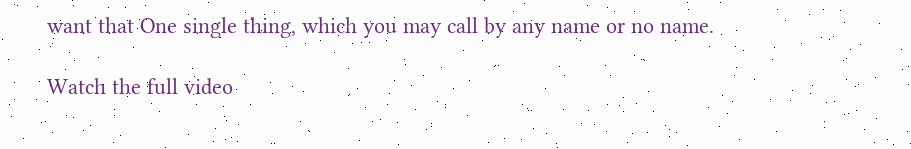want that One single thing, which you may call by any name or no name.

Watch the full video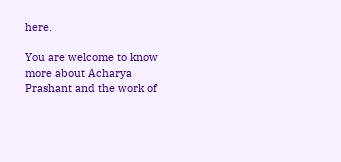here.

You are welcome to know more about Acharya Prashant and the work of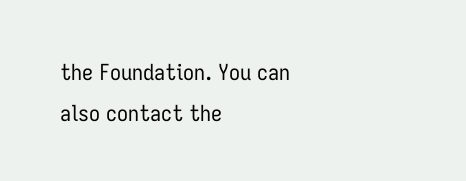the Foundation. You can also contact the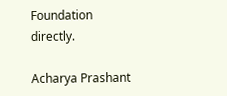Foundation directly.

Acharya Prashant